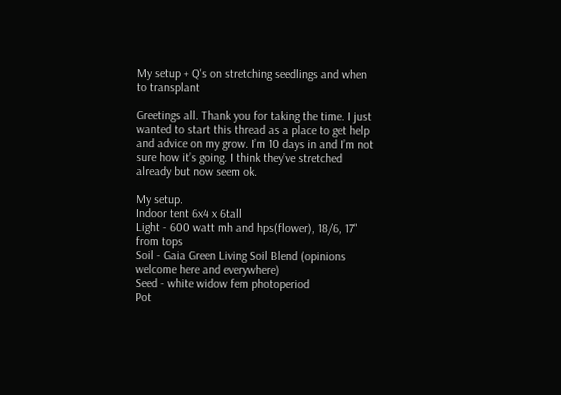My setup + Q's on stretching seedlings and when to transplant

Greetings all. Thank you for taking the time. I just wanted to start this thread as a place to get help and advice on my grow. I’m 10 days in and I’m not sure how it’s going. I think they’ve stretched already but now seem ok.

My setup.
Indoor tent 6x4 x 6tall
Light - 600 watt mh and hps(flower), 18/6, 17" from tops
Soil - Gaia Green Living Soil Blend (opinions welcome here and everywhere)
Seed - white widow fem photoperiod
Pot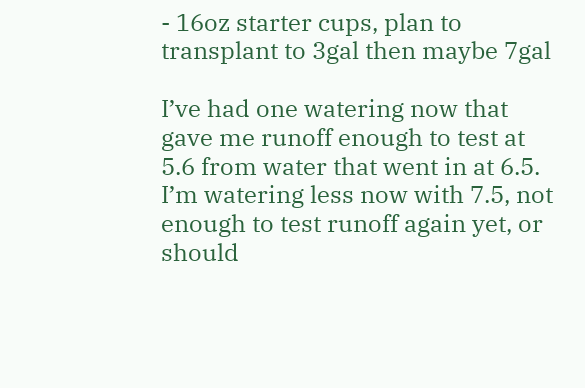- 16oz starter cups, plan to transplant to 3gal then maybe 7gal

I’ve had one watering now that gave me runoff enough to test at 5.6 from water that went in at 6.5. I’m watering less now with 7.5, not enough to test runoff again yet, or should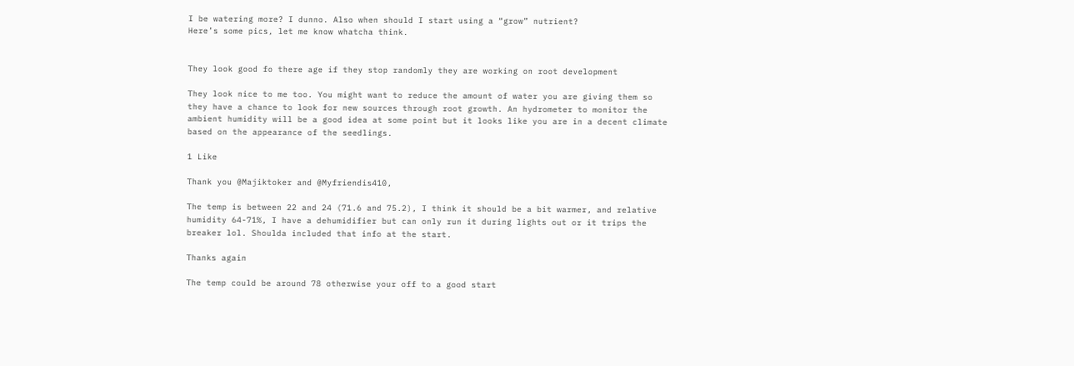I be watering more? I dunno. Also when should I start using a “grow” nutrient?
Here’s some pics, let me know whatcha think.


They look good fo there age if they stop randomly they are working on root development

They look nice to me too. You might want to reduce the amount of water you are giving them so they have a chance to look for new sources through root growth. An hydrometer to monitor the ambient humidity will be a good idea at some point but it looks like you are in a decent climate based on the appearance of the seedlings.

1 Like

Thank you @Majiktoker and @Myfriendis410,

The temp is between 22 and 24 (71.6 and 75.2), I think it should be a bit warmer, and relative humidity 64-71%, I have a dehumidifier but can only run it during lights out or it trips the breaker lol. Shoulda included that info at the start.

Thanks again

The temp could be around 78 otherwise your off to a good start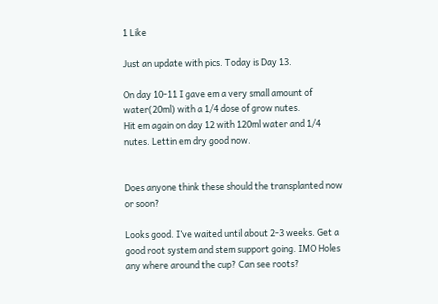1 Like

Just an update with pics. Today is Day 13.

On day 10-11 I gave em a very small amount of water(20ml) with a 1/4 dose of grow nutes.
Hit em again on day 12 with 120ml water and 1/4 nutes. Lettin em dry good now.


Does anyone think these should the transplanted now or soon?

Looks good. I’ve waited until about 2-3 weeks. Get a good root system and stem support going. IMO Holes any where around the cup? Can see roots?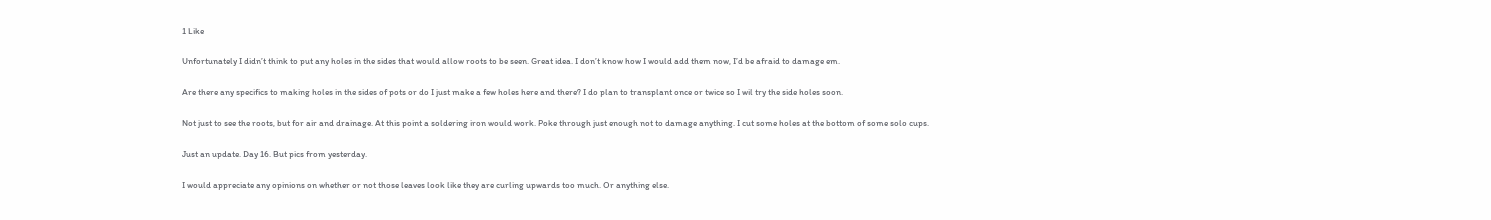1 Like

Unfortunately I didn’t think to put any holes in the sides that would allow roots to be seen. Great idea. I don’t know how I would add them now, I’d be afraid to damage em.

Are there any specifics to making holes in the sides of pots or do I just make a few holes here and there? I do plan to transplant once or twice so I wil try the side holes soon.

Not just to see the roots, but for air and drainage. At this point a soldering iron would work. Poke through just enough not to damage anything. I cut some holes at the bottom of some solo cups.

Just an update. Day 16. But pics from yesterday.

I would appreciate any opinions on whether or not those leaves look like they are curling upwards too much. Or anything else.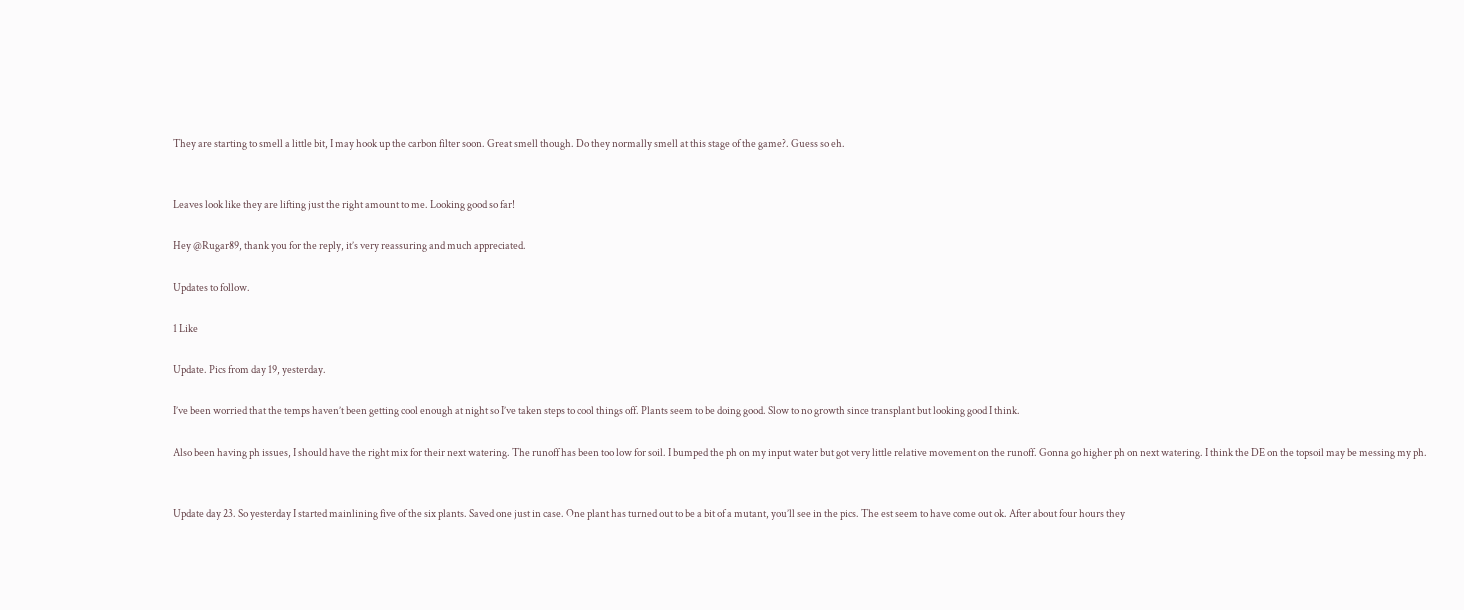They are starting to smell a little bit, I may hook up the carbon filter soon. Great smell though. Do they normally smell at this stage of the game?. Guess so eh.


Leaves look like they are lifting just the right amount to me. Looking good so far!

Hey @Rugar89, thank you for the reply, it’s very reassuring and much appreciated.

Updates to follow.

1 Like

Update. Pics from day 19, yesterday.

I’ve been worried that the temps haven’t been getting cool enough at night so I’ve taken steps to cool things off. Plants seem to be doing good. Slow to no growth since transplant but looking good I think.

Also been having ph issues, I should have the right mix for their next watering. The runoff has been too low for soil. I bumped the ph on my input water but got very little relative movement on the runoff. Gonna go higher ph on next watering. I think the DE on the topsoil may be messing my ph.


Update day 23. So yesterday I started mainlining five of the six plants. Saved one just in case. One plant has turned out to be a bit of a mutant, you’ll see in the pics. The est seem to have come out ok. After about four hours they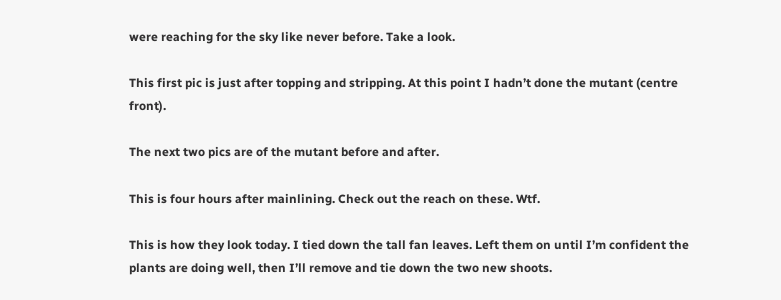were reaching for the sky like never before. Take a look.

This first pic is just after topping and stripping. At this point I hadn’t done the mutant (centre front).

The next two pics are of the mutant before and after.

This is four hours after mainlining. Check out the reach on these. Wtf.

This is how they look today. I tied down the tall fan leaves. Left them on until I’m confident the plants are doing well, then I’ll remove and tie down the two new shoots.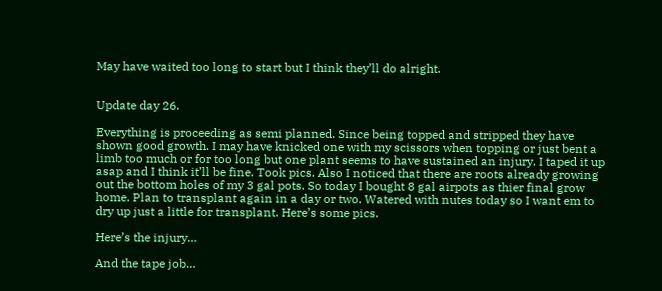May have waited too long to start but I think they’ll do alright.


Update day 26.

Everything is proceeding as semi planned. Since being topped and stripped they have shown good growth. I may have knicked one with my scissors when topping or just bent a limb too much or for too long but one plant seems to have sustained an injury. I taped it up asap and I think it’ll be fine. Took pics. Also I noticed that there are roots already growing out the bottom holes of my 3 gal pots. So today I bought 8 gal airpots as thier final grow home. Plan to transplant again in a day or two. Watered with nutes today so I want em to dry up just a little for transplant. Here’s some pics.

Here’s the injury…

And the tape job…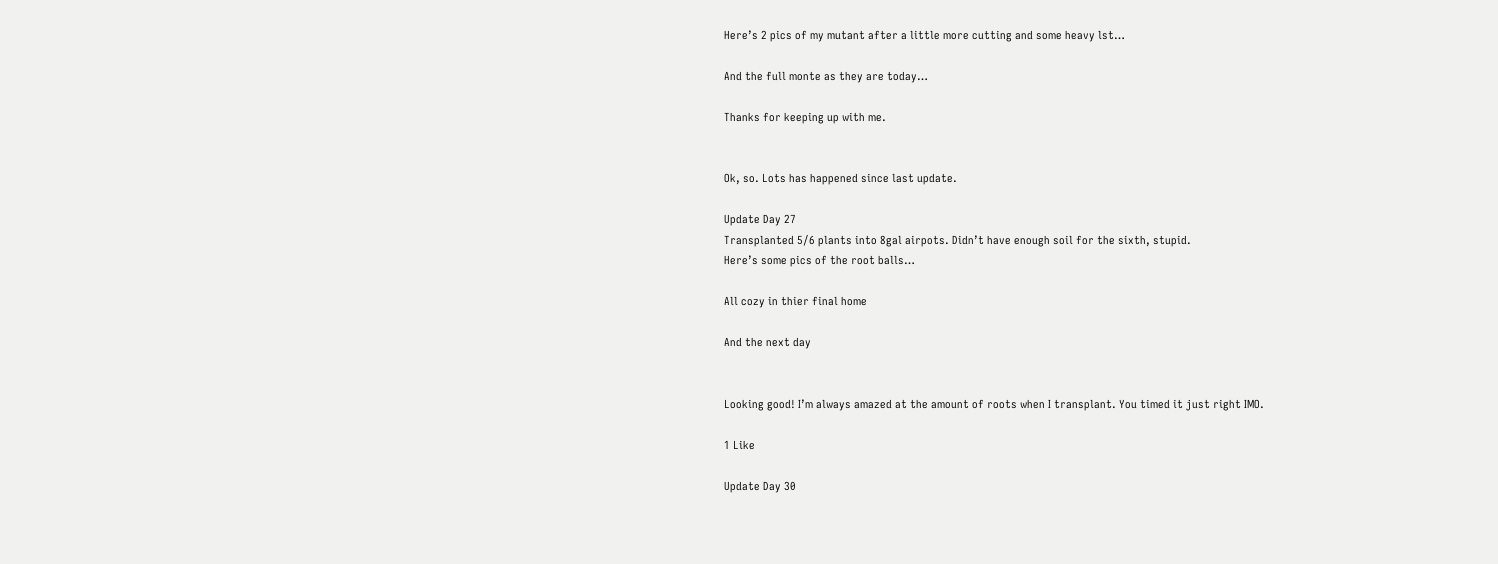Here’s 2 pics of my mutant after a little more cutting and some heavy lst…

And the full monte as they are today…

Thanks for keeping up with me.


Ok, so. Lots has happened since last update.

Update Day 27
Transplanted 5/6 plants into 8gal airpots. Didn’t have enough soil for the sixth, stupid.
Here’s some pics of the root balls…

All cozy in thier final home

And the next day


Looking good! I’m always amazed at the amount of roots when I transplant. You timed it just right IMO.

1 Like

Update Day 30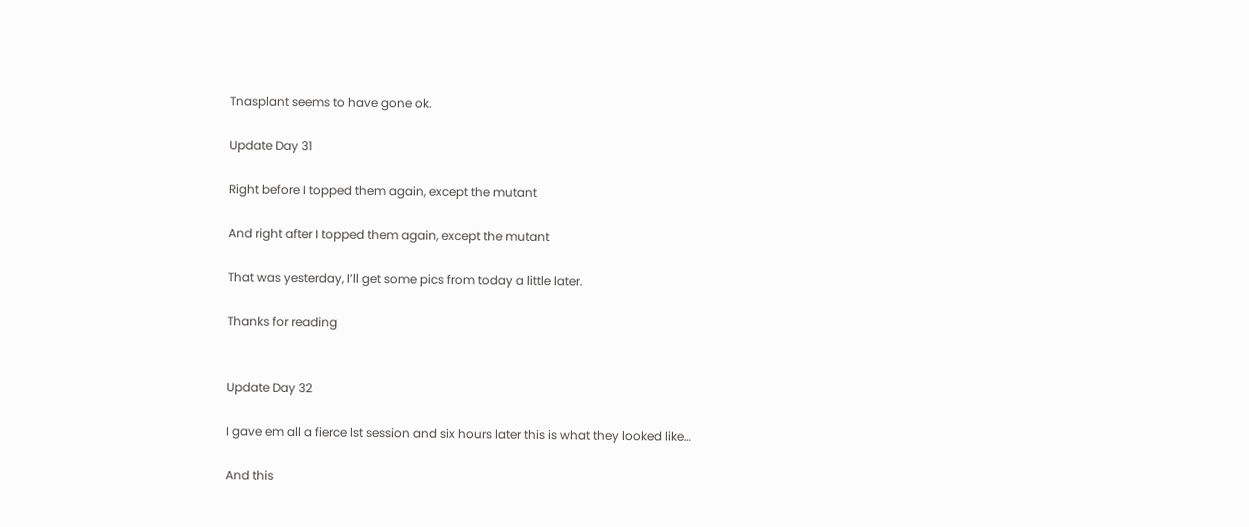Tnasplant seems to have gone ok.

Update Day 31

Right before I topped them again, except the mutant

And right after I topped them again, except the mutant

That was yesterday, I’ll get some pics from today a little later.

Thanks for reading


Update Day 32

I gave em all a fierce lst session and six hours later this is what they looked like…

And this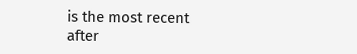is the most recent after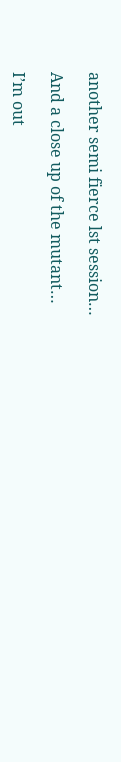another semi fierce lst session…

And a close up of the mutant…

I’m out